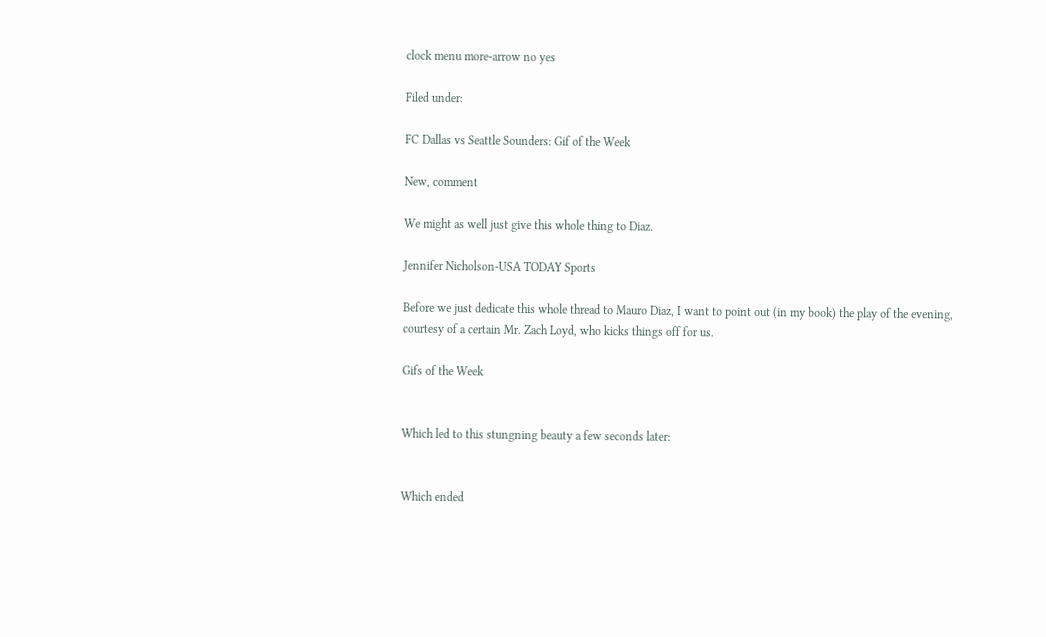clock menu more-arrow no yes

Filed under:

FC Dallas vs Seattle Sounders: Gif of the Week

New, comment

We might as well just give this whole thing to Diaz.

Jennifer Nicholson-USA TODAY Sports

Before we just dedicate this whole thread to Mauro Diaz, I want to point out (in my book) the play of the evening, courtesy of a certain Mr. Zach Loyd, who kicks things off for us.

Gifs of the Week


Which led to this stungning beauty a few seconds later:


Which ended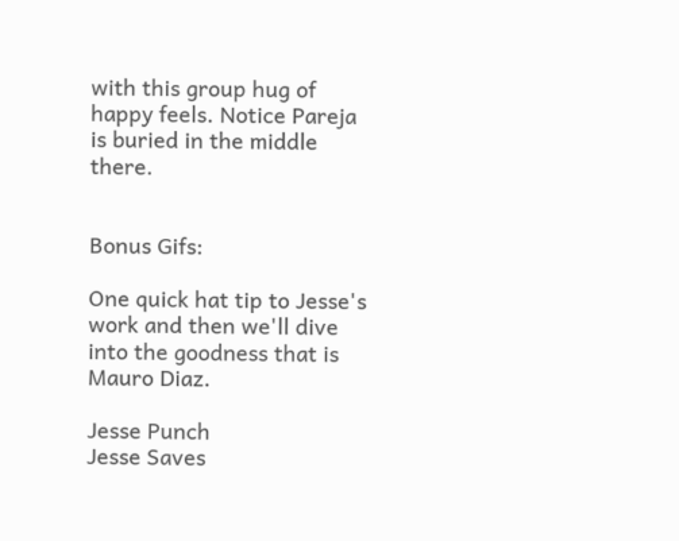with this group hug of happy feels. Notice Pareja is buried in the middle there.


Bonus Gifs:

One quick hat tip to Jesse's work and then we'll dive into the goodness that is Mauro Diaz.

Jesse Punch
Jesse Saves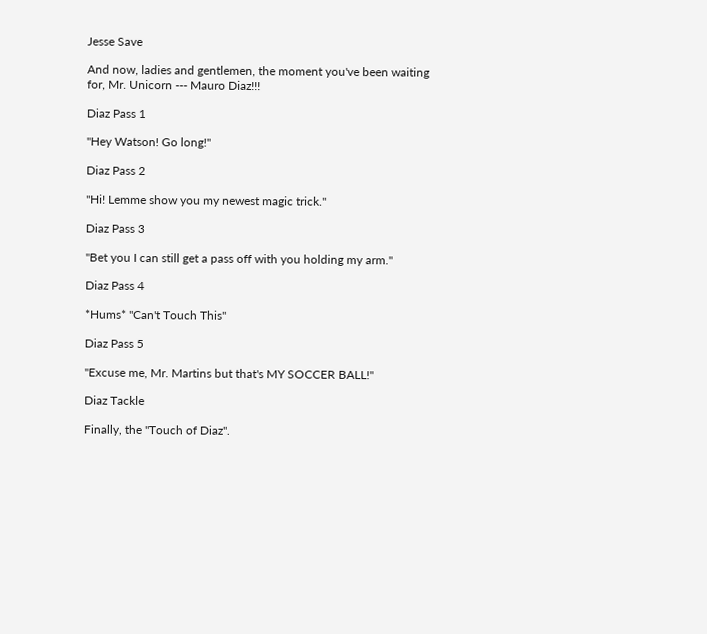Jesse Save

And now, ladies and gentlemen, the moment you've been waiting for, Mr. Unicorn --- Mauro Diaz!!!

Diaz Pass 1

"Hey Watson! Go long!"

Diaz Pass 2

"Hi! Lemme show you my newest magic trick."

Diaz Pass 3

"Bet you I can still get a pass off with you holding my arm."

Diaz Pass 4

*Hums* "Can't Touch This"

Diaz Pass 5

"Excuse me, Mr. Martins but that's MY SOCCER BALL!"

Diaz Tackle

Finally, the "Touch of Diaz".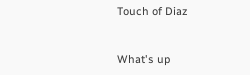Touch of Diaz


What's up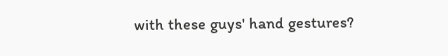with these guys' hand gestures?